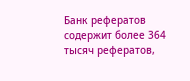Банк рефератов содержит более 364 тысяч рефератов,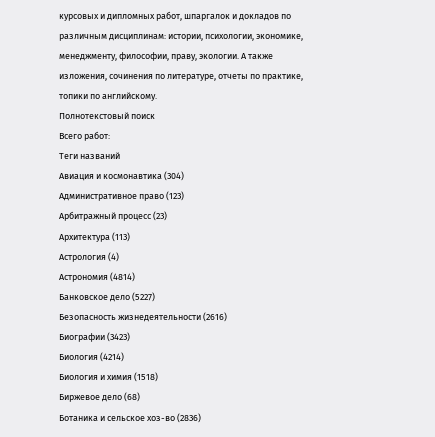курсовых и дипломных работ, шпаргалок и докладов по различным дисциплинам: истории, психологии, экономике, менеджменту, философии, праву, экологии. А также изложения, сочинения по литературе, отчеты по практике, топики по английскому.
Полнотекстовый поиск
Всего работ:
Теги названий
Авиация и космонавтика (304)
Административное право (123)
Арбитражный процесс (23)
Архитектура (113)
Астрология (4)
Астрономия (4814)
Банковское дело (5227)
Безопасность жизнедеятельности (2616)
Биографии (3423)
Биология (4214)
Биология и химия (1518)
Биржевое дело (68)
Ботаника и сельское хоз-во (2836)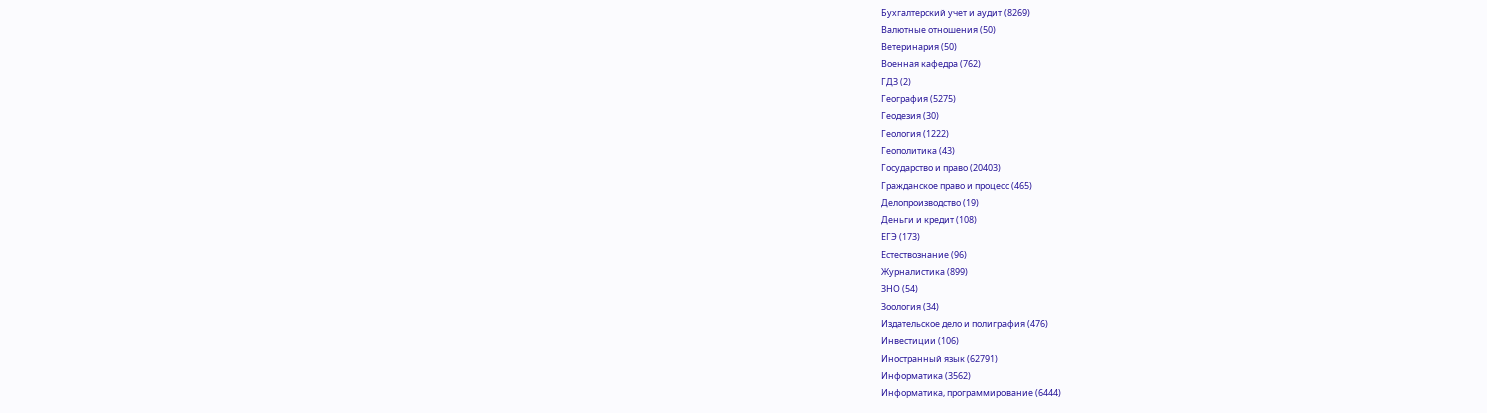Бухгалтерский учет и аудит (8269)
Валютные отношения (50)
Ветеринария (50)
Военная кафедра (762)
ГДЗ (2)
География (5275)
Геодезия (30)
Геология (1222)
Геополитика (43)
Государство и право (20403)
Гражданское право и процесс (465)
Делопроизводство (19)
Деньги и кредит (108)
ЕГЭ (173)
Естествознание (96)
Журналистика (899)
ЗНО (54)
Зоология (34)
Издательское дело и полиграфия (476)
Инвестиции (106)
Иностранный язык (62791)
Информатика (3562)
Информатика, программирование (6444)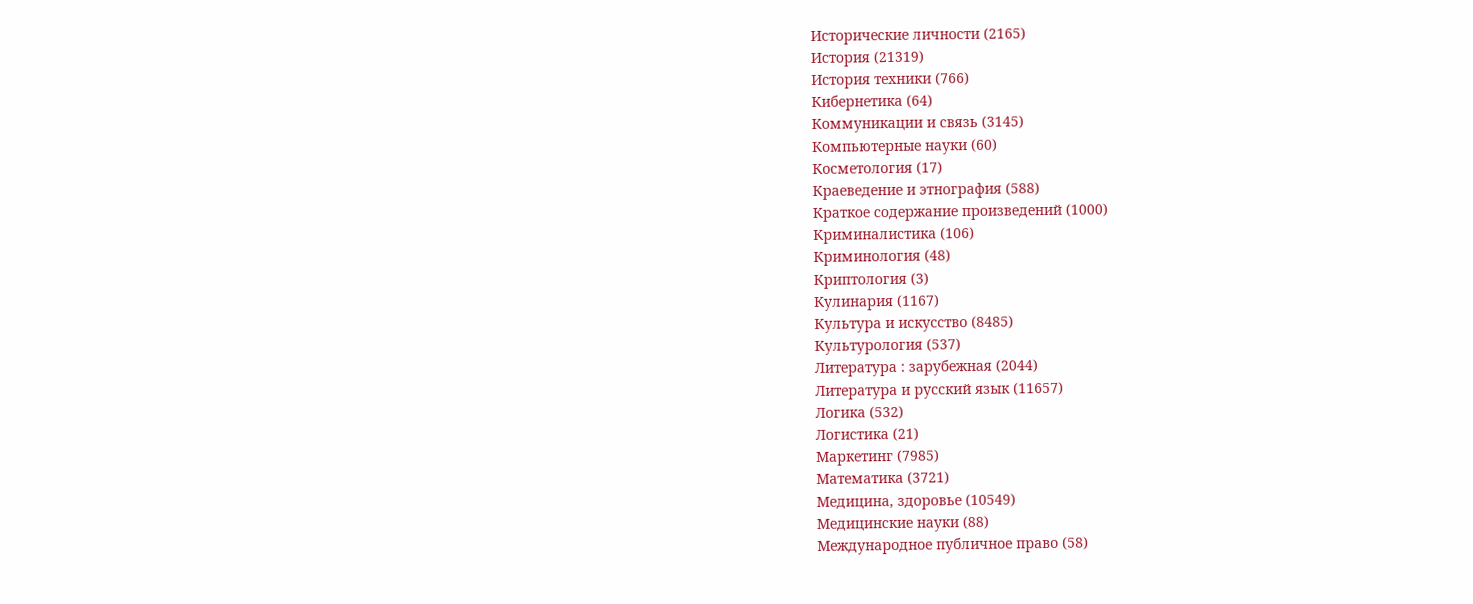Исторические личности (2165)
История (21319)
История техники (766)
Кибернетика (64)
Коммуникации и связь (3145)
Компьютерные науки (60)
Косметология (17)
Краеведение и этнография (588)
Краткое содержание произведений (1000)
Криминалистика (106)
Криминология (48)
Криптология (3)
Кулинария (1167)
Культура и искусство (8485)
Культурология (537)
Литература : зарубежная (2044)
Литература и русский язык (11657)
Логика (532)
Логистика (21)
Маркетинг (7985)
Математика (3721)
Медицина, здоровье (10549)
Медицинские науки (88)
Международное публичное право (58)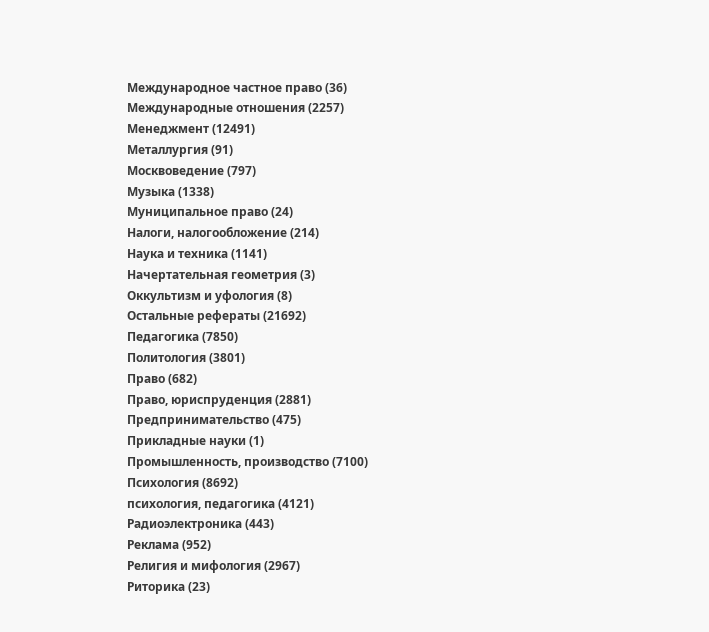Международное частное право (36)
Международные отношения (2257)
Менеджмент (12491)
Металлургия (91)
Москвоведение (797)
Музыка (1338)
Муниципальное право (24)
Налоги, налогообложение (214)
Наука и техника (1141)
Начертательная геометрия (3)
Оккультизм и уфология (8)
Остальные рефераты (21692)
Педагогика (7850)
Политология (3801)
Право (682)
Право, юриспруденция (2881)
Предпринимательство (475)
Прикладные науки (1)
Промышленность, производство (7100)
Психология (8692)
психология, педагогика (4121)
Радиоэлектроника (443)
Реклама (952)
Религия и мифология (2967)
Риторика (23)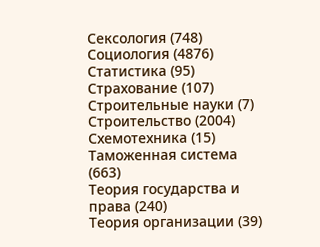Сексология (748)
Социология (4876)
Статистика (95)
Страхование (107)
Строительные науки (7)
Строительство (2004)
Схемотехника (15)
Таможенная система (663)
Теория государства и права (240)
Теория организации (39)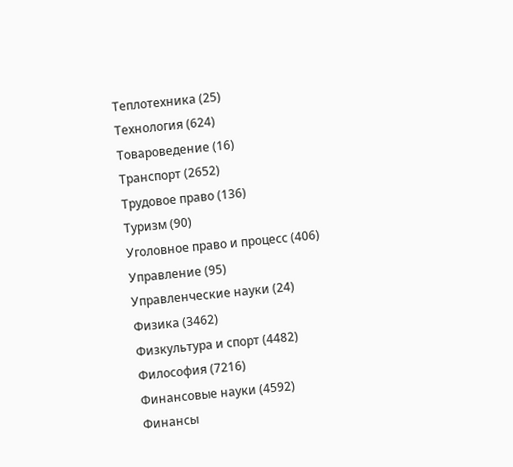Теплотехника (25)
Технология (624)
Товароведение (16)
Транспорт (2652)
Трудовое право (136)
Туризм (90)
Уголовное право и процесс (406)
Управление (95)
Управленческие науки (24)
Физика (3462)
Физкультура и спорт (4482)
Философия (7216)
Финансовые науки (4592)
Финансы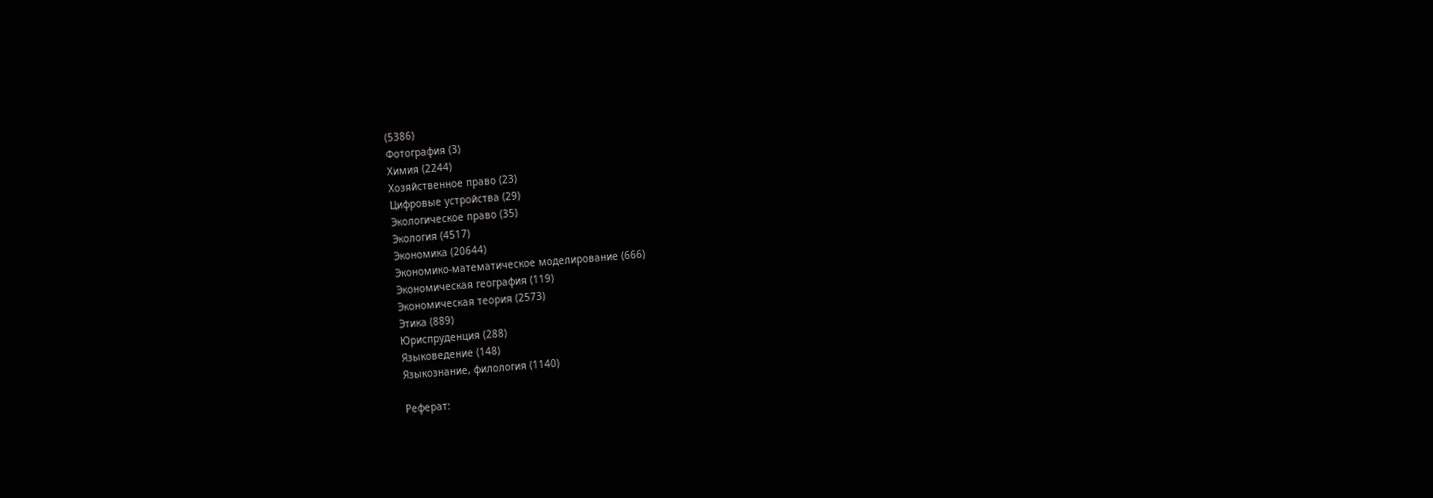(5386)
Фотография (3)
Химия (2244)
Хозяйственное право (23)
Цифровые устройства (29)
Экологическое право (35)
Экология (4517)
Экономика (20644)
Экономико-математическое моделирование (666)
Экономическая география (119)
Экономическая теория (2573)
Этика (889)
Юриспруденция (288)
Языковедение (148)
Языкознание, филология (1140)

Реферат: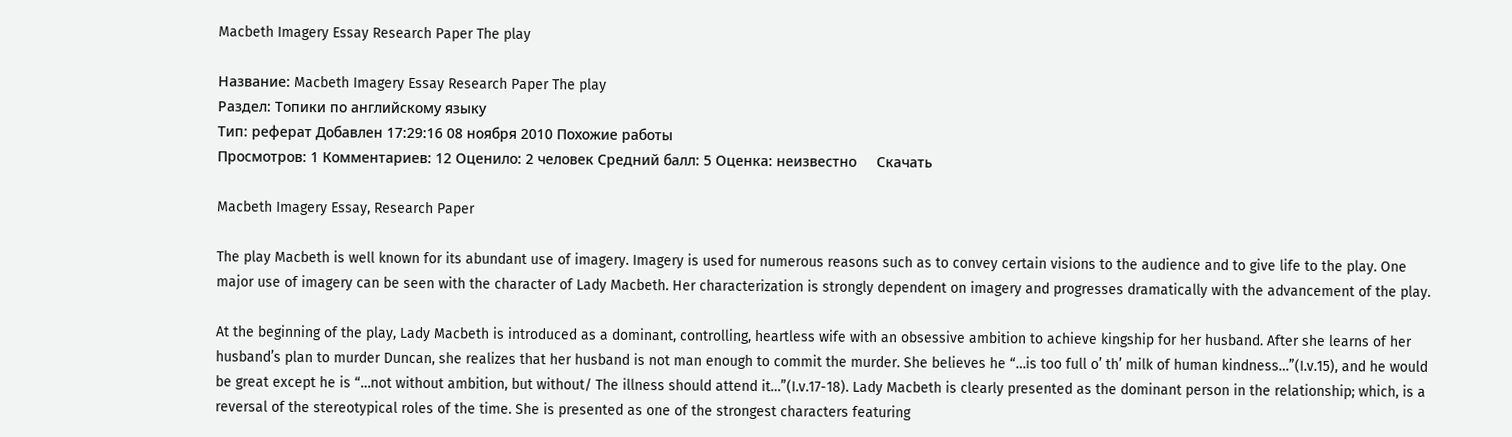Macbeth Imagery Essay Research Paper The play

Название: Macbeth Imagery Essay Research Paper The play
Раздел: Топики по английскому языку
Тип: реферат Добавлен 17:29:16 08 ноября 2010 Похожие работы
Просмотров: 1 Комментариев: 12 Оценило: 2 человек Средний балл: 5 Оценка: неизвестно     Скачать

Macbeth Imagery Essay, Research Paper

The play Macbeth is well known for its abundant use of imagery. Imagery is used for numerous reasons such as to convey certain visions to the audience and to give life to the play. One major use of imagery can be seen with the character of Lady Macbeth. Her characterization is strongly dependent on imagery and progresses dramatically with the advancement of the play.

At the beginning of the play, Lady Macbeth is introduced as a dominant, controlling, heartless wife with an obsessive ambition to achieve kingship for her husband. After she learns of her husband’s plan to murder Duncan, she realizes that her husband is not man enough to commit the murder. She believes he “…is too full o’ th’ milk of human kindness…”(I.v.15), and he would be great except he is “…not without ambition, but without/ The illness should attend it…”(I.v.17-18). Lady Macbeth is clearly presented as the dominant person in the relationship; which, is a reversal of the stereotypical roles of the time. She is presented as one of the strongest characters featuring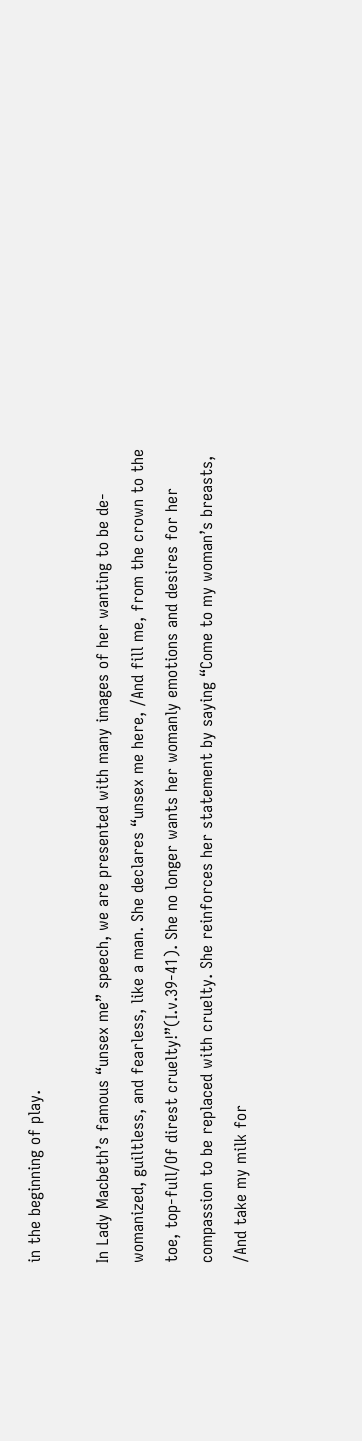in the beginning of play.

In Lady Macbeth’s famous “unsex me” speech, we are presented with many images of her wanting to be de-womanized, guiltless, and fearless, like a man. She declares “unsex me here, /And fill me, from the crown to the toe, top-full/Of direst cruelty!”(I.v.39-41). She no longer wants her womanly emotions and desires for her compassion to be replaced with cruelty. She reinforces her statement by saying “Come to my woman’s breasts, /And take my milk for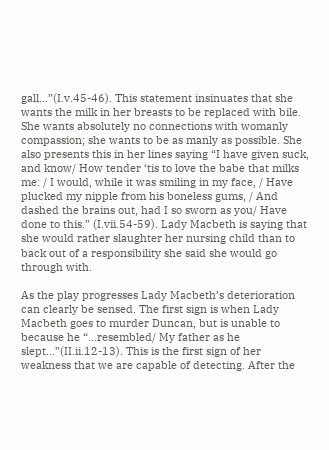gall…”(I.v.45-46). This statement insinuates that she wants the milk in her breasts to be replaced with bile. She wants absolutely no connections with womanly compassion; she wants to be as manly as possible. She also presents this in her lines saying “I have given suck, and know/ How tender ‘tis to love the babe that milks me: / I would, while it was smiling in my face, / Have plucked my nipple from his boneless gums, / And dashed the brains out, had I so sworn as you/ Have done to this.” (I.vii.54-59). Lady Macbeth is saying that she would rather slaughter her nursing child than to back out of a responsibility she said she would go through with.

As the play progresses Lady Macbeth’s deterioration can clearly be sensed. The first sign is when Lady Macbeth goes to murder Duncan, but is unable to because he “…resembled/ My father as he slept…”(II.ii.12-13). This is the first sign of her weakness that we are capable of detecting. After the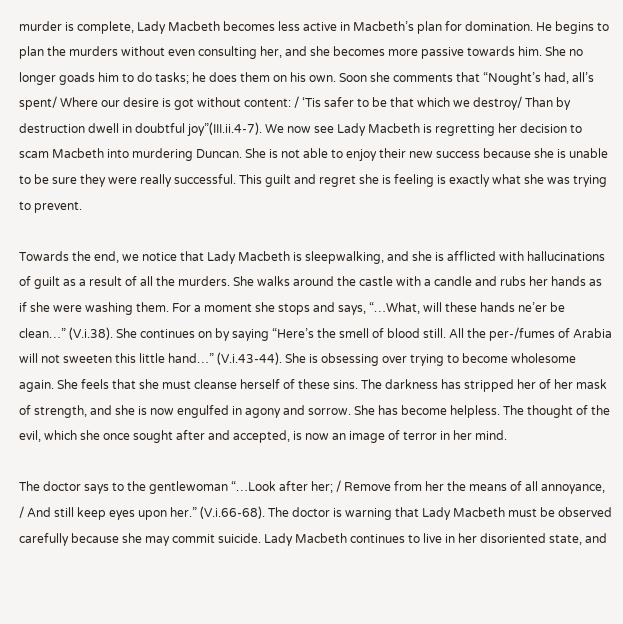murder is complete, Lady Macbeth becomes less active in Macbeth’s plan for domination. He begins to plan the murders without even consulting her, and she becomes more passive towards him. She no longer goads him to do tasks; he does them on his own. Soon she comments that “Nought’s had, all’s spent/ Where our desire is got without content: / ‘Tis safer to be that which we destroy/ Than by destruction dwell in doubtful joy”(III.ii.4-7). We now see Lady Macbeth is regretting her decision to scam Macbeth into murdering Duncan. She is not able to enjoy their new success because she is unable to be sure they were really successful. This guilt and regret she is feeling is exactly what she was trying to prevent.

Towards the end, we notice that Lady Macbeth is sleepwalking, and she is afflicted with hallucinations of guilt as a result of all the murders. She walks around the castle with a candle and rubs her hands as if she were washing them. For a moment she stops and says, “…What, will these hands ne’er be clean…” (V.i.38). She continues on by saying “Here’s the smell of blood still. All the per-/fumes of Arabia will not sweeten this little hand…” (V.i.43-44). She is obsessing over trying to become wholesome again. She feels that she must cleanse herself of these sins. The darkness has stripped her of her mask of strength, and she is now engulfed in agony and sorrow. She has become helpless. The thought of the evil, which she once sought after and accepted, is now an image of terror in her mind.

The doctor says to the gentlewoman “…Look after her; / Remove from her the means of all annoyance, / And still keep eyes upon her.” (V.i.66-68). The doctor is warning that Lady Macbeth must be observed carefully because she may commit suicide. Lady Macbeth continues to live in her disoriented state, and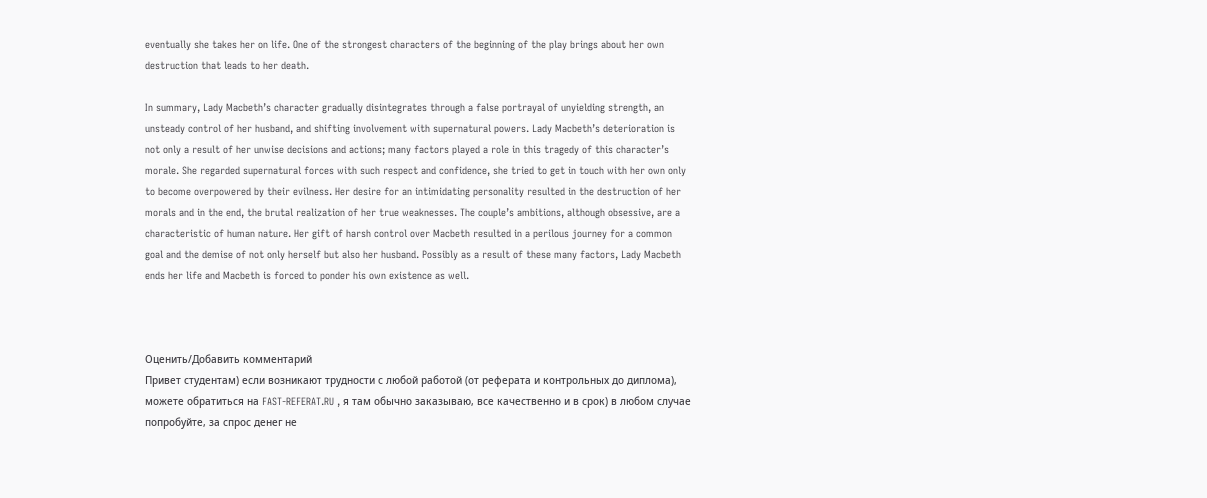eventually she takes her on life. One of the strongest characters of the beginning of the play brings about her own destruction that leads to her death.

In summary, Lady Macbeth’s character gradually disintegrates through a false portrayal of unyielding strength, an unsteady control of her husband, and shifting involvement with supernatural powers. Lady Macbeth’s deterioration is not only a result of her unwise decisions and actions; many factors played a role in this tragedy of this character’s morale. She regarded supernatural forces with such respect and confidence, she tried to get in touch with her own only to become overpowered by their evilness. Her desire for an intimidating personality resulted in the destruction of her morals and in the end, the brutal realization of her true weaknesses. The couple’s ambitions, although obsessive, are a characteristic of human nature. Her gift of harsh control over Macbeth resulted in a perilous journey for a common goal and the demise of not only herself but also her husband. Possibly as a result of these many factors, Lady Macbeth ends her life and Macbeth is forced to ponder his own existence as well.



Оценить/Добавить комментарий
Привет студентам) если возникают трудности с любой работой (от реферата и контрольных до диплома), можете обратиться на FAST-REFERAT.RU , я там обычно заказываю, все качественно и в срок) в любом случае попробуйте, за спрос денег не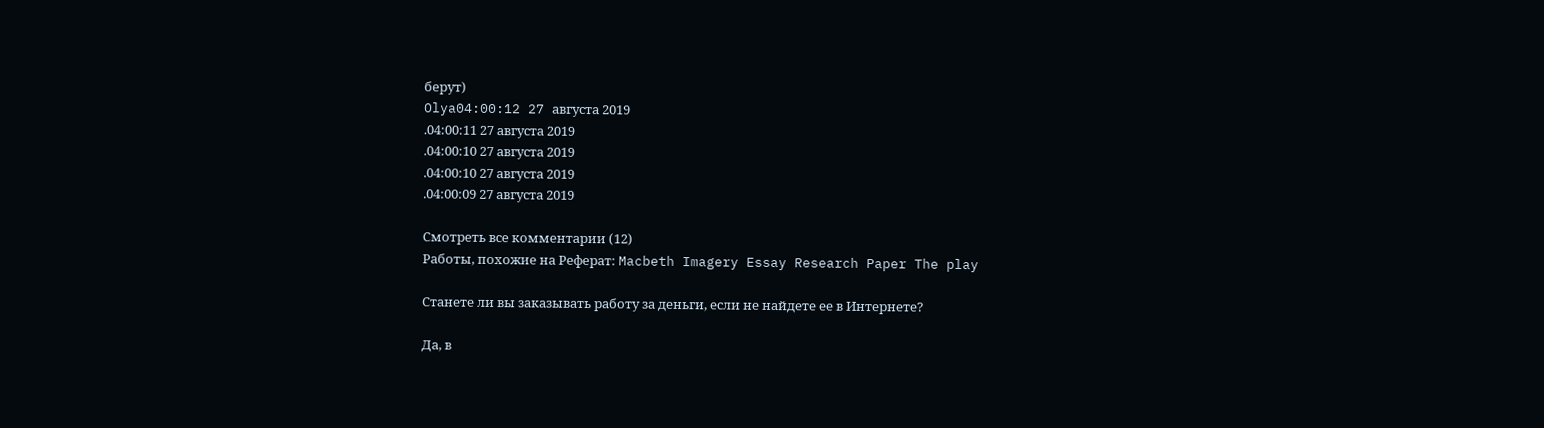берут)
Olya04:00:12 27 августа 2019
.04:00:11 27 августа 2019
.04:00:10 27 августа 2019
.04:00:10 27 августа 2019
.04:00:09 27 августа 2019

Смотреть все комментарии (12)
Работы, похожие на Реферат: Macbeth Imagery Essay Research Paper The play

Станете ли вы заказывать работу за деньги, если не найдете ее в Интернете?

Да, в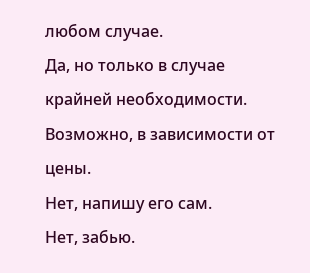любом случае.
Да, но только в случае крайней необходимости.
Возможно, в зависимости от цены.
Нет, напишу его сам.
Нет, забью.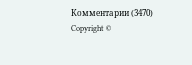Комментарии (3470)
Copyright ©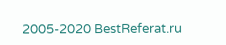2005-2020 BestReferat.ru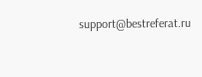support@bestreferat.ru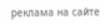реклама на сайте